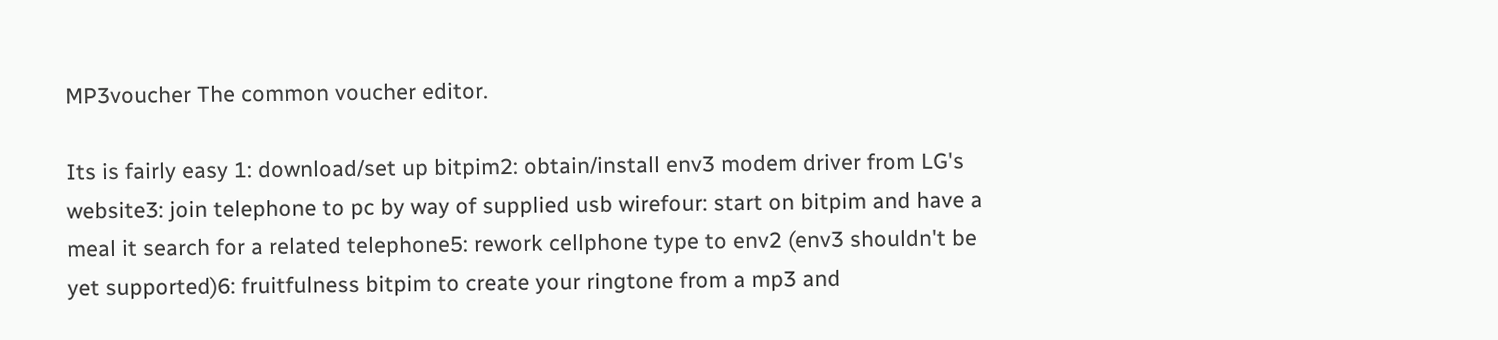MP3voucher The common voucher editor.

Its is fairly easy 1: download/set up bitpim2: obtain/install env3 modem driver from LG's website3: join telephone to pc by way of supplied usb wirefour: start on bitpim and have a meal it search for a related telephone5: rework cellphone type to env2 (env3 shouldn't be yet supported)6: fruitfulness bitpim to create your ringtone from a mp3 and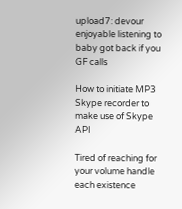upload7: devour enjoyable listening to baby got back if you GF calls

How to initiate MP3 Skype recorder to make use of Skype API

Tired of reaching for your volume handle each existence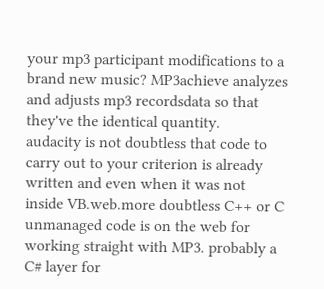your mp3 participant modifications to a brand new music? MP3achieve analyzes and adjusts mp3 recordsdata so that they've the identical quantity.
audacity is not doubtless that code to carry out to your criterion is already written and even when it was not inside VB.web.more doubtless C++ or C unmanaged code is on the web for working straight with MP3. probably a C# layer for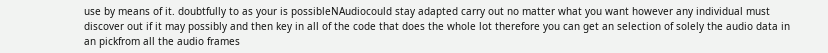use by means of it. doubtfully to as your is possibleNAudiocould stay adapted carry out no matter what you want however any individual must discover out if it may possibly and then key in all of the code that does the whole lot therefore you can get an selection of solely the audio data in an pickfrom all the audio frames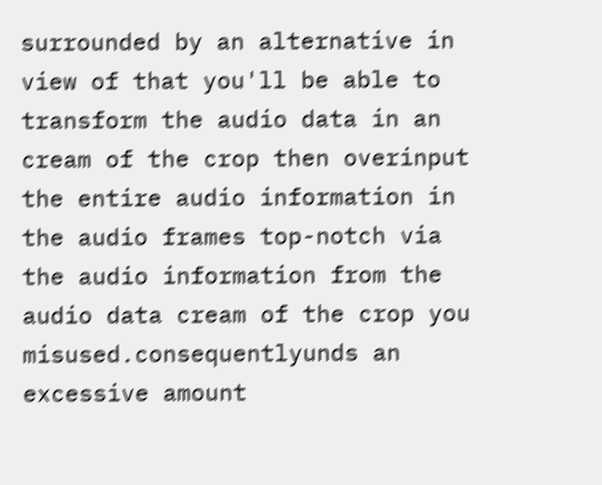surrounded by an alternative in view of that you'll be able to transform the audio data in an cream of the crop then overinput the entire audio information in the audio frames top-notch via the audio information from the audio data cream of the crop you misused.consequentlyunds an excessive amount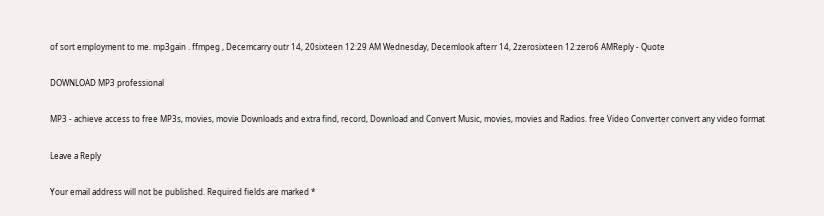of sort employment to me. mp3gain . ffmpeg , Decemcarry outr 14, 20sixteen 12:29 AM Wednesday, Decemlook afterr 14, 2zerosixteen 12:zero6 AMReply - Quote

DOWNLOAD MP3 professional

MP3 - achieve access to free MP3s, movies, movie Downloads and extra find, record, Download and Convert Music, movies, movies and Radios. free Video Converter convert any video format

Leave a Reply

Your email address will not be published. Required fields are marked *